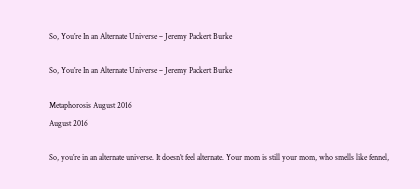So, You’re In an Alternate Universe – Jeremy Packert Burke

So, You’re In an Alternate Universe – Jeremy Packert Burke

Metaphorosis August 2016
August 2016

So, you’re in an alternate universe. It doesn’t feel alternate. Your mom is still your mom, who smells like fennel,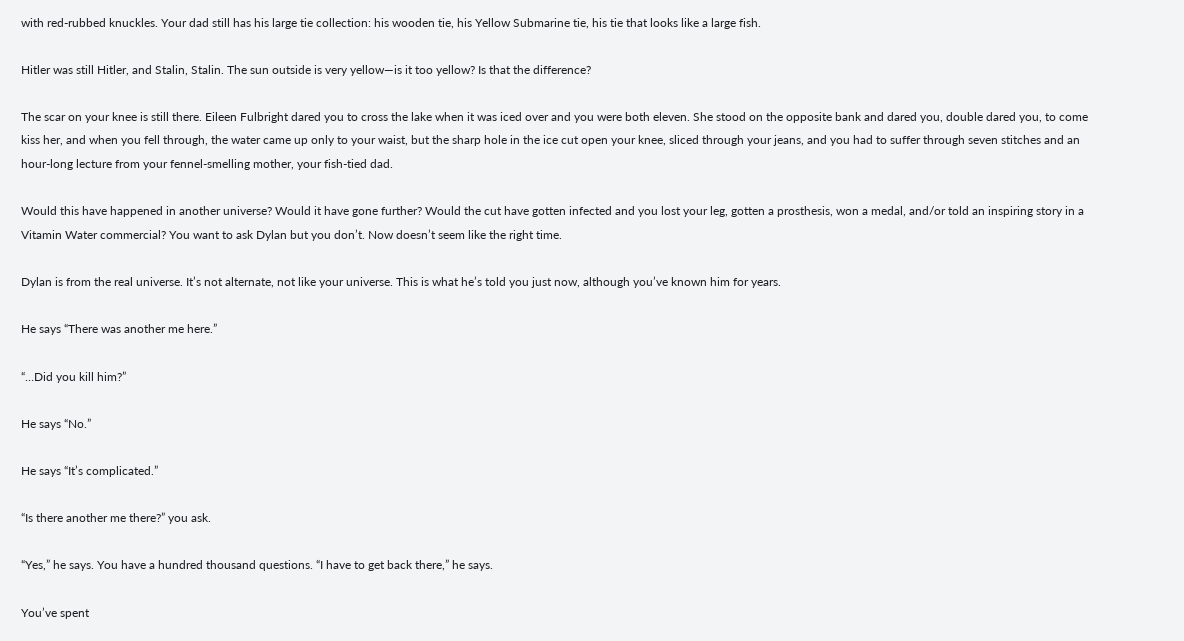with red-rubbed knuckles. Your dad still has his large tie collection: his wooden tie, his Yellow Submarine tie, his tie that looks like a large fish.

Hitler was still Hitler, and Stalin, Stalin. The sun outside is very yellow—is it too yellow? Is that the difference?

The scar on your knee is still there. Eileen Fulbright dared you to cross the lake when it was iced over and you were both eleven. She stood on the opposite bank and dared you, double dared you, to come kiss her, and when you fell through, the water came up only to your waist, but the sharp hole in the ice cut open your knee, sliced through your jeans, and you had to suffer through seven stitches and an hour-long lecture from your fennel-smelling mother, your fish-tied dad.

Would this have happened in another universe? Would it have gone further? Would the cut have gotten infected and you lost your leg, gotten a prosthesis, won a medal, and/or told an inspiring story in a Vitamin Water commercial? You want to ask Dylan but you don’t. Now doesn’t seem like the right time.

Dylan is from the real universe. It’s not alternate, not like your universe. This is what he’s told you just now, although you’ve known him for years.

He says “There was another me here.”

“…Did you kill him?”

He says “No.”

He says “It’s complicated.”

“Is there another me there?” you ask.

“Yes,” he says. You have a hundred thousand questions. “I have to get back there,” he says.

You’ve spent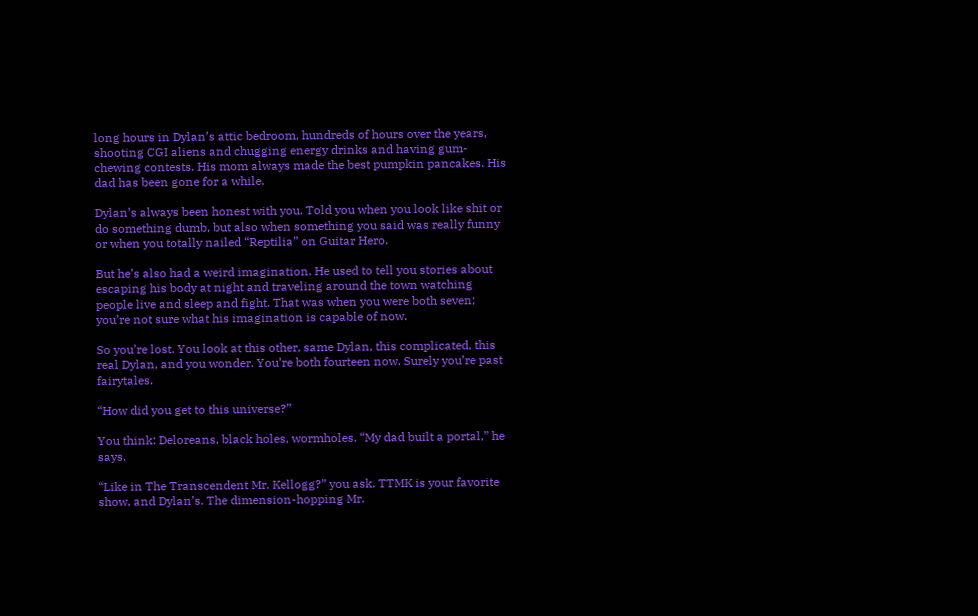long hours in Dylan’s attic bedroom, hundreds of hours over the years, shooting CGI aliens and chugging energy drinks and having gum-chewing contests. His mom always made the best pumpkin pancakes. His dad has been gone for a while.

Dylan’s always been honest with you. Told you when you look like shit or do something dumb, but also when something you said was really funny or when you totally nailed “Reptilia” on Guitar Hero.

But he’s also had a weird imagination. He used to tell you stories about escaping his body at night and traveling around the town watching people live and sleep and fight. That was when you were both seven; you’re not sure what his imagination is capable of now.

So you’re lost. You look at this other, same Dylan, this complicated, this real Dylan, and you wonder. You’re both fourteen now. Surely you’re past fairytales.

“How did you get to this universe?”

You think: Deloreans, black holes, wormholes. “My dad built a portal,” he says.

“Like in The Transcendent Mr. Kellogg?” you ask. TTMK is your favorite show, and Dylan’s. The dimension-hopping Mr.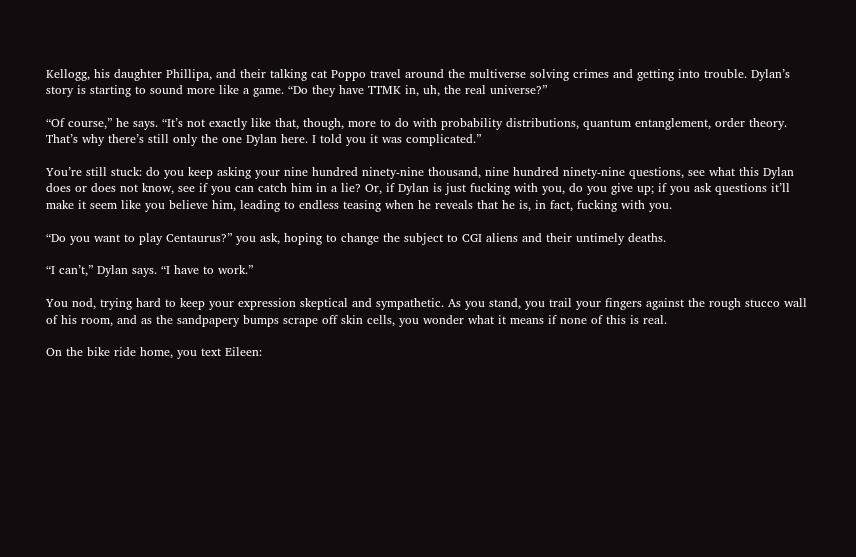Kellogg, his daughter Phillipa, and their talking cat Poppo travel around the multiverse solving crimes and getting into trouble. Dylan’s story is starting to sound more like a game. “Do they have TTMK in, uh, the real universe?”

“Of course,” he says. “It’s not exactly like that, though, more to do with probability distributions, quantum entanglement, order theory. That’s why there’s still only the one Dylan here. I told you it was complicated.”

You’re still stuck: do you keep asking your nine hundred ninety-nine thousand, nine hundred ninety-nine questions, see what this Dylan does or does not know, see if you can catch him in a lie? Or, if Dylan is just fucking with you, do you give up; if you ask questions it’ll make it seem like you believe him, leading to endless teasing when he reveals that he is, in fact, fucking with you.

“Do you want to play Centaurus?” you ask, hoping to change the subject to CGI aliens and their untimely deaths.

“I can’t,” Dylan says. “I have to work.”

You nod, trying hard to keep your expression skeptical and sympathetic. As you stand, you trail your fingers against the rough stucco wall of his room, and as the sandpapery bumps scrape off skin cells, you wonder what it means if none of this is real.

On the bike ride home, you text Eileen: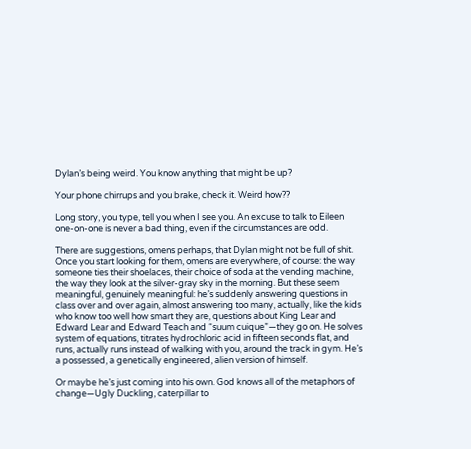Dylan’s being weird. You know anything that might be up?

Your phone chirrups and you brake, check it. Weird how??

Long story, you type, tell you when I see you. An excuse to talk to Eileen one-on-one is never a bad thing, even if the circumstances are odd.

There are suggestions, omens perhaps, that Dylan might not be full of shit. Once you start looking for them, omens are everywhere, of course: the way someone ties their shoelaces, their choice of soda at the vending machine, the way they look at the silver-gray sky in the morning. But these seem meaningful, genuinely meaningful: he’s suddenly answering questions in class over and over again, almost answering too many, actually, like the kids who know too well how smart they are, questions about King Lear and Edward Lear and Edward Teach and “suum cuique”—they go on. He solves system of equations, titrates hydrochloric acid in fifteen seconds flat, and runs, actually runs instead of walking with you, around the track in gym. He’s a possessed, a genetically engineered, alien version of himself.

Or maybe he’s just coming into his own. God knows all of the metaphors of change—Ugly Duckling, caterpillar to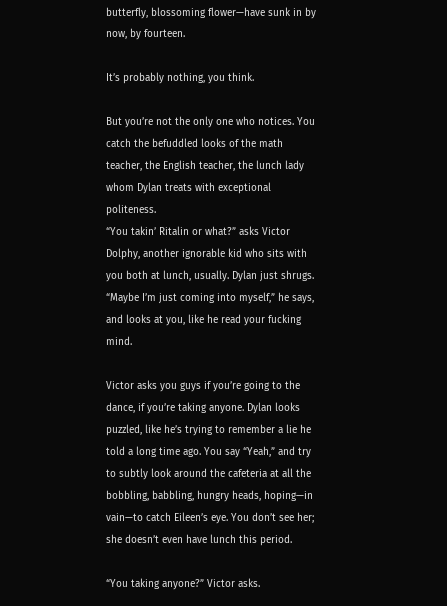butterfly, blossoming flower—have sunk in by now, by fourteen.

It’s probably nothing, you think.

But you’re not the only one who notices. You catch the befuddled looks of the math teacher, the English teacher, the lunch lady whom Dylan treats with exceptional politeness.
“You takin’ Ritalin or what?” asks Victor Dolphy, another ignorable kid who sits with you both at lunch, usually. Dylan just shrugs. “Maybe I’m just coming into myself,” he says, and looks at you, like he read your fucking mind.

Victor asks you guys if you’re going to the dance, if you’re taking anyone. Dylan looks puzzled, like he’s trying to remember a lie he told a long time ago. You say “Yeah,” and try to subtly look around the cafeteria at all the bobbling, babbling, hungry heads, hoping—in vain—to catch Eileen’s eye. You don’t see her; she doesn’t even have lunch this period.

“You taking anyone?” Victor asks.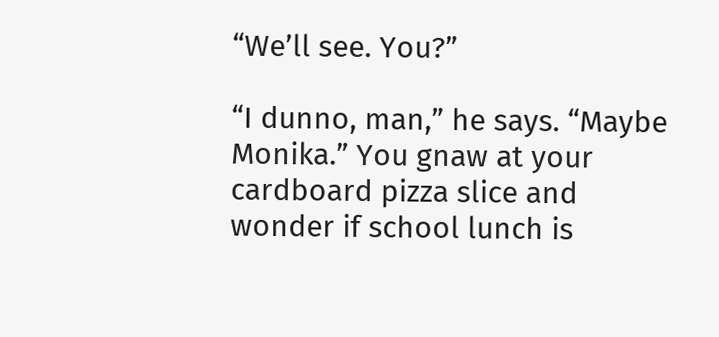“We’ll see. You?”

“I dunno, man,” he says. “Maybe Monika.” You gnaw at your cardboard pizza slice and wonder if school lunch is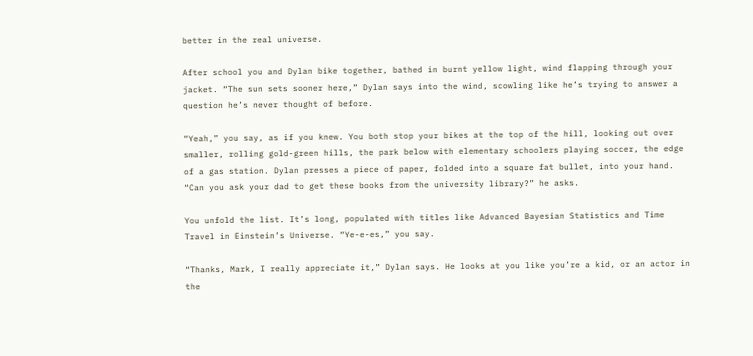better in the real universe.

After school you and Dylan bike together, bathed in burnt yellow light, wind flapping through your jacket. “The sun sets sooner here,” Dylan says into the wind, scowling like he’s trying to answer a question he’s never thought of before.

“Yeah,” you say, as if you knew. You both stop your bikes at the top of the hill, looking out over smaller, rolling gold-green hills, the park below with elementary schoolers playing soccer, the edge of a gas station. Dylan presses a piece of paper, folded into a square fat bullet, into your hand. “Can you ask your dad to get these books from the university library?” he asks.

You unfold the list. It’s long, populated with titles like Advanced Bayesian Statistics and Time Travel in Einstein’s Universe. “Ye-e-es,” you say.

“Thanks, Mark, I really appreciate it,” Dylan says. He looks at you like you’re a kid, or an actor in the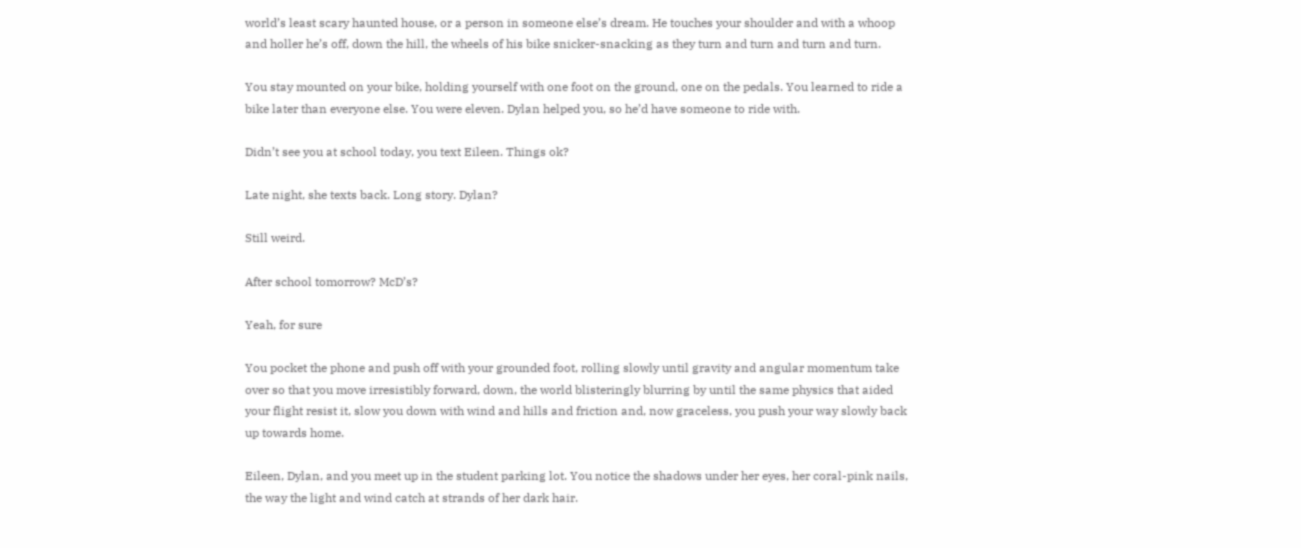world’s least scary haunted house, or a person in someone else’s dream. He touches your shoulder and with a whoop and holler he’s off, down the hill, the wheels of his bike snicker-snacking as they turn and turn and turn and turn.

You stay mounted on your bike, holding yourself with one foot on the ground, one on the pedals. You learned to ride a bike later than everyone else. You were eleven. Dylan helped you, so he’d have someone to ride with.

Didn’t see you at school today, you text Eileen. Things ok?

Late night, she texts back. Long story. Dylan?

Still weird.

After school tomorrow? McD’s?

Yeah, for sure

You pocket the phone and push off with your grounded foot, rolling slowly until gravity and angular momentum take over so that you move irresistibly forward, down, the world blisteringly blurring by until the same physics that aided your flight resist it, slow you down with wind and hills and friction and, now graceless, you push your way slowly back up towards home.

Eileen, Dylan, and you meet up in the student parking lot. You notice the shadows under her eyes, her coral-pink nails, the way the light and wind catch at strands of her dark hair.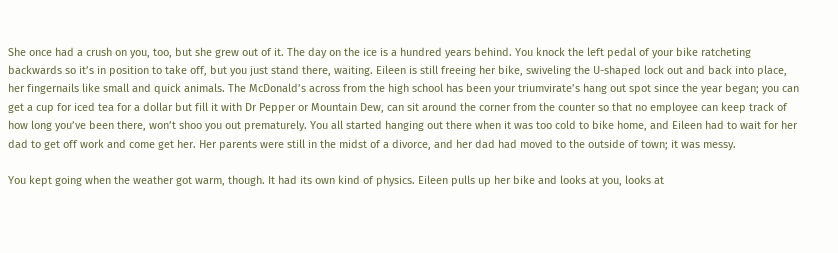She once had a crush on you, too, but she grew out of it. The day on the ice is a hundred years behind. You knock the left pedal of your bike ratcheting backwards so it’s in position to take off, but you just stand there, waiting. Eileen is still freeing her bike, swiveling the U-shaped lock out and back into place, her fingernails like small and quick animals. The McDonald’s across from the high school has been your triumvirate’s hang out spot since the year began; you can get a cup for iced tea for a dollar but fill it with Dr Pepper or Mountain Dew, can sit around the corner from the counter so that no employee can keep track of how long you’ve been there, won’t shoo you out prematurely. You all started hanging out there when it was too cold to bike home, and Eileen had to wait for her dad to get off work and come get her. Her parents were still in the midst of a divorce, and her dad had moved to the outside of town; it was messy.

You kept going when the weather got warm, though. It had its own kind of physics. Eileen pulls up her bike and looks at you, looks at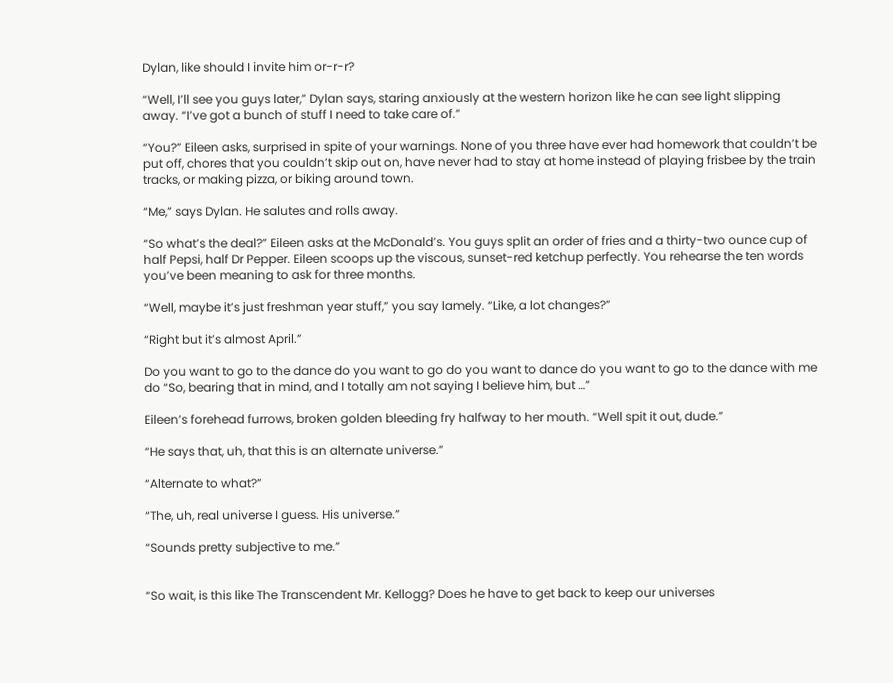Dylan, like should I invite him or-r-r?

“Well, I’ll see you guys later,” Dylan says, staring anxiously at the western horizon like he can see light slipping away. “I’ve got a bunch of stuff I need to take care of.”

“You?” Eileen asks, surprised in spite of your warnings. None of you three have ever had homework that couldn’t be put off, chores that you couldn’t skip out on, have never had to stay at home instead of playing frisbee by the train tracks, or making pizza, or biking around town.

“Me,” says Dylan. He salutes and rolls away.

“So what’s the deal?” Eileen asks at the McDonald’s. You guys split an order of fries and a thirty-two ounce cup of half Pepsi, half Dr Pepper. Eileen scoops up the viscous, sunset-red ketchup perfectly. You rehearse the ten words you’ve been meaning to ask for three months.

“Well, maybe it’s just freshman year stuff,” you say lamely. “Like, a lot changes?”

“Right but it’s almost April.”

Do you want to go to the dance do you want to go do you want to dance do you want to go to the dance with me do “So, bearing that in mind, and I totally am not saying I believe him, but …”

Eileen’s forehead furrows, broken golden bleeding fry halfway to her mouth. “Well spit it out, dude.”

“He says that, uh, that this is an alternate universe.”

“Alternate to what?”

“The, uh, real universe I guess. His universe.”

“Sounds pretty subjective to me.”


“So wait, is this like The Transcendent Mr. Kellogg? Does he have to get back to keep our universes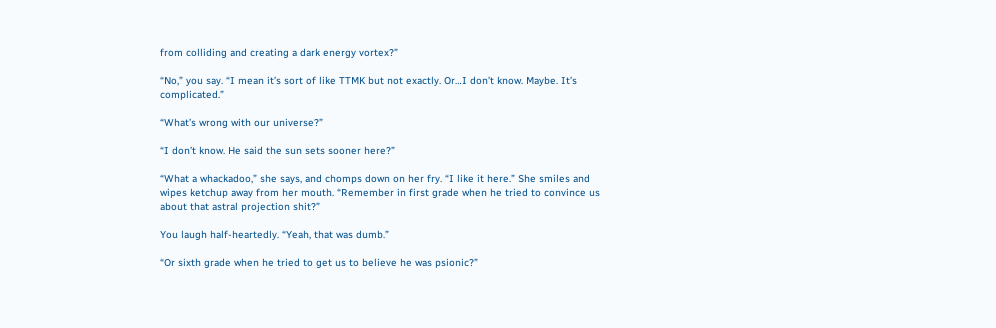from colliding and creating a dark energy vortex?”

“No,” you say. “I mean it’s sort of like TTMK but not exactly. Or…I don’t know. Maybe. It’s complicated.”

“What’s wrong with our universe?”

“I don’t know. He said the sun sets sooner here?”

“What a whackadoo,” she says, and chomps down on her fry. “I like it here.” She smiles and wipes ketchup away from her mouth. “Remember in first grade when he tried to convince us about that astral projection shit?”

You laugh half-heartedly. “Yeah, that was dumb.”

“Or sixth grade when he tried to get us to believe he was psionic?”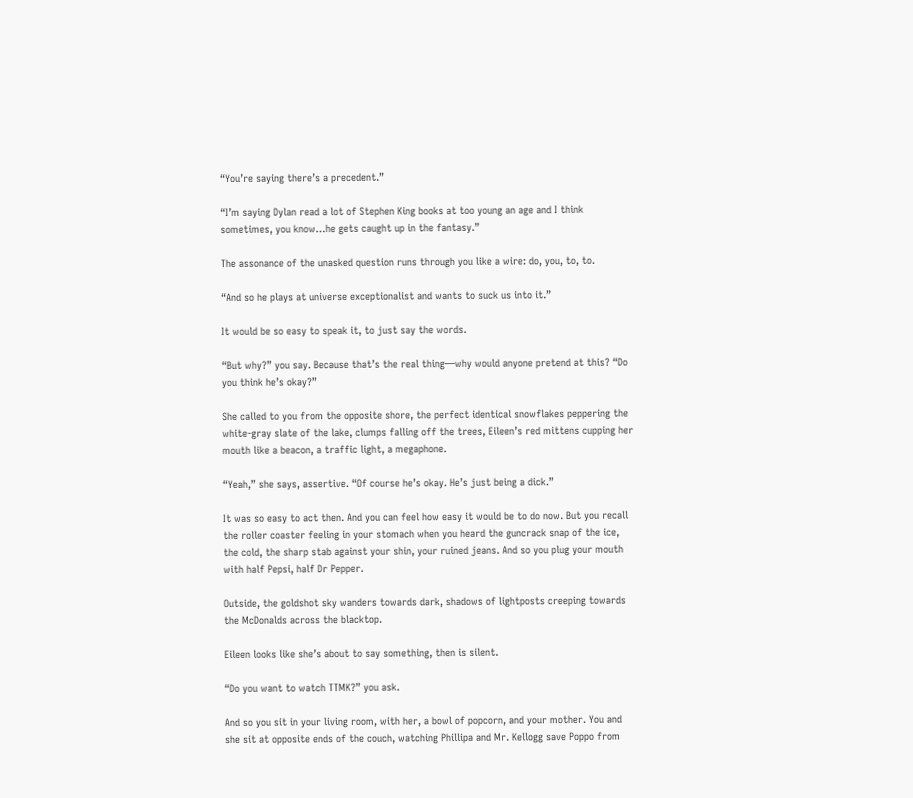“You’re saying there’s a precedent.”

“I’m saying Dylan read a lot of Stephen King books at too young an age and I think sometimes, you know…he gets caught up in the fantasy.”

The assonance of the unasked question runs through you like a wire: do, you, to, to.

“And so he plays at universe exceptionalist and wants to suck us into it.”

It would be so easy to speak it, to just say the words.

“But why?” you say. Because that’s the real thing—why would anyone pretend at this? “Do you think he’s okay?”

She called to you from the opposite shore, the perfect identical snowflakes peppering the white-gray slate of the lake, clumps falling off the trees, Eileen’s red mittens cupping her mouth like a beacon, a traffic light, a megaphone.

“Yeah,” she says, assertive. “Of course he’s okay. He’s just being a dick.”

It was so easy to act then. And you can feel how easy it would be to do now. But you recall the roller coaster feeling in your stomach when you heard the guncrack snap of the ice, the cold, the sharp stab against your shin, your ruined jeans. And so you plug your mouth with half Pepsi, half Dr Pepper.

Outside, the goldshot sky wanders towards dark, shadows of lightposts creeping towards the McDonalds across the blacktop.

Eileen looks like she’s about to say something, then is silent.

“Do you want to watch TTMK?” you ask.

And so you sit in your living room, with her, a bowl of popcorn, and your mother. You and she sit at opposite ends of the couch, watching Phillipa and Mr. Kellogg save Poppo from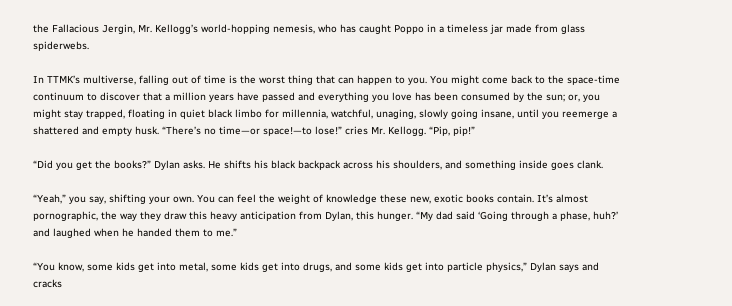the Fallacious Jergin, Mr. Kellogg’s world-hopping nemesis, who has caught Poppo in a timeless jar made from glass spiderwebs.

In TTMK’s multiverse, falling out of time is the worst thing that can happen to you. You might come back to the space-time continuum to discover that a million years have passed and everything you love has been consumed by the sun; or, you might stay trapped, floating in quiet black limbo for millennia, watchful, unaging, slowly going insane, until you reemerge a shattered and empty husk. “There’s no time—or space!—to lose!” cries Mr. Kellogg. “Pip, pip!”

“Did you get the books?” Dylan asks. He shifts his black backpack across his shoulders, and something inside goes clank.

“Yeah,” you say, shifting your own. You can feel the weight of knowledge these new, exotic books contain. It’s almost pornographic, the way they draw this heavy anticipation from Dylan, this hunger. “My dad said ‘Going through a phase, huh?’ and laughed when he handed them to me.”

“You know, some kids get into metal, some kids get into drugs, and some kids get into particle physics,” Dylan says and cracks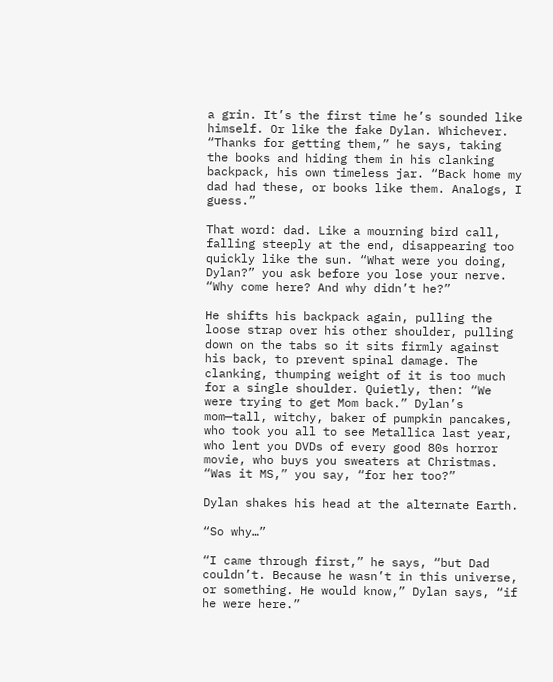a grin. It’s the first time he’s sounded like himself. Or like the fake Dylan. Whichever. “Thanks for getting them,” he says, taking the books and hiding them in his clanking backpack, his own timeless jar. “Back home my dad had these, or books like them. Analogs, I guess.”

That word: dad. Like a mourning bird call, falling steeply at the end, disappearing too quickly like the sun. “What were you doing, Dylan?” you ask before you lose your nerve. “Why come here? And why didn’t he?”

He shifts his backpack again, pulling the loose strap over his other shoulder, pulling down on the tabs so it sits firmly against his back, to prevent spinal damage. The clanking, thumping weight of it is too much for a single shoulder. Quietly, then: “We were trying to get Mom back.” Dylan’s mom—tall, witchy, baker of pumpkin pancakes, who took you all to see Metallica last year, who lent you DVDs of every good 80s horror movie, who buys you sweaters at Christmas. “Was it MS,” you say, “for her too?”

Dylan shakes his head at the alternate Earth.

“So why…”

“I came through first,” he says, “but Dad couldn’t. Because he wasn’t in this universe, or something. He would know,” Dylan says, “if he were here.”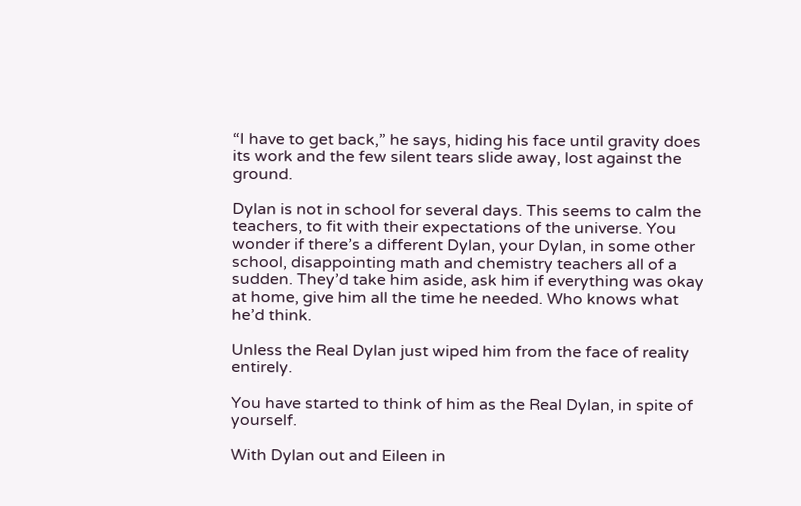“I have to get back,” he says, hiding his face until gravity does its work and the few silent tears slide away, lost against the ground.

Dylan is not in school for several days. This seems to calm the teachers, to fit with their expectations of the universe. You wonder if there’s a different Dylan, your Dylan, in some other school, disappointing math and chemistry teachers all of a sudden. They’d take him aside, ask him if everything was okay at home, give him all the time he needed. Who knows what he’d think.

Unless the Real Dylan just wiped him from the face of reality entirely.

You have started to think of him as the Real Dylan, in spite of yourself.

With Dylan out and Eileen in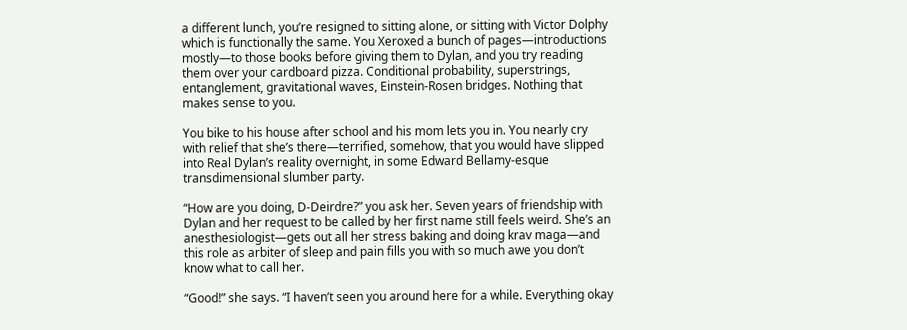a different lunch, you’re resigned to sitting alone, or sitting with Victor Dolphy which is functionally the same. You Xeroxed a bunch of pages—introductions mostly—to those books before giving them to Dylan, and you try reading them over your cardboard pizza. Conditional probability, superstrings, entanglement, gravitational waves, Einstein-Rosen bridges. Nothing that makes sense to you.

You bike to his house after school and his mom lets you in. You nearly cry with relief that she’s there—terrified, somehow, that you would have slipped into Real Dylan’s reality overnight, in some Edward Bellamy-esque transdimensional slumber party.

“How are you doing, D-Deirdre?” you ask her. Seven years of friendship with Dylan and her request to be called by her first name still feels weird. She’s an anesthesiologist—gets out all her stress baking and doing krav maga—and this role as arbiter of sleep and pain fills you with so much awe you don’t know what to call her.

“Good!” she says. “I haven’t seen you around here for a while. Everything okay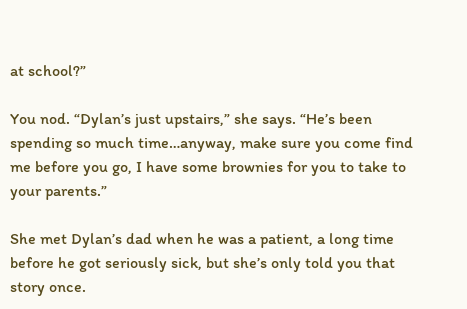at school?”

You nod. “Dylan’s just upstairs,” she says. “He’s been spending so much time…anyway, make sure you come find me before you go, I have some brownies for you to take to your parents.”

She met Dylan’s dad when he was a patient, a long time before he got seriously sick, but she’s only told you that story once.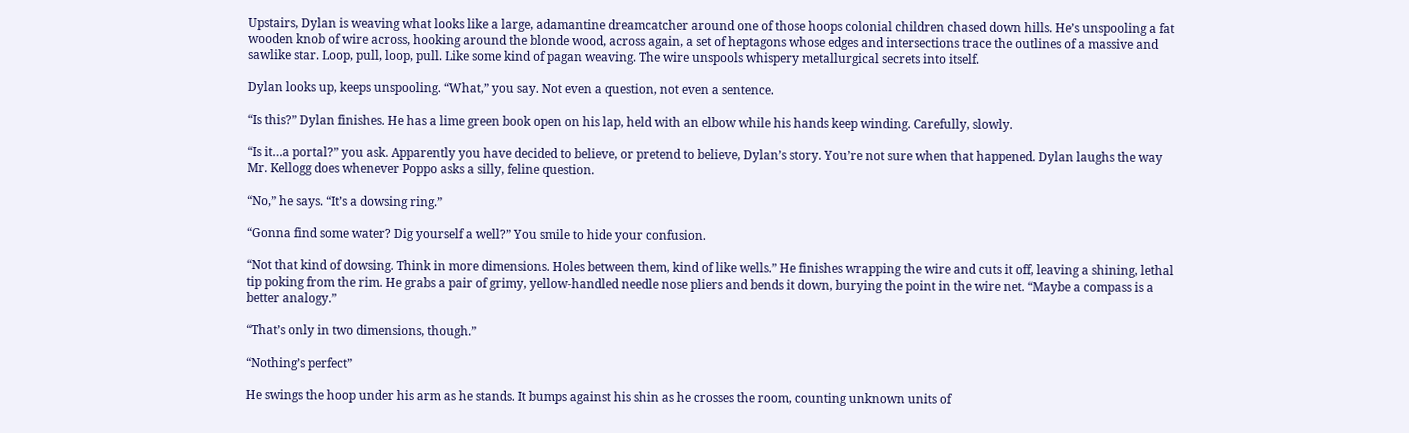Upstairs, Dylan is weaving what looks like a large, adamantine dreamcatcher around one of those hoops colonial children chased down hills. He’s unspooling a fat wooden knob of wire across, hooking around the blonde wood, across again, a set of heptagons whose edges and intersections trace the outlines of a massive and sawlike star. Loop, pull, loop, pull. Like some kind of pagan weaving. The wire unspools whispery metallurgical secrets into itself.

Dylan looks up, keeps unspooling. “What,” you say. Not even a question, not even a sentence.

“Is this?” Dylan finishes. He has a lime green book open on his lap, held with an elbow while his hands keep winding. Carefully, slowly.

“Is it…a portal?” you ask. Apparently you have decided to believe, or pretend to believe, Dylan’s story. You’re not sure when that happened. Dylan laughs the way Mr. Kellogg does whenever Poppo asks a silly, feline question.

“No,” he says. “It’s a dowsing ring.”

“Gonna find some water? Dig yourself a well?” You smile to hide your confusion.

“Not that kind of dowsing. Think in more dimensions. Holes between them, kind of like wells.” He finishes wrapping the wire and cuts it off, leaving a shining, lethal tip poking from the rim. He grabs a pair of grimy, yellow-handled needle nose pliers and bends it down, burying the point in the wire net. “Maybe a compass is a better analogy.”

“That’s only in two dimensions, though.”

“Nothing’s perfect”

He swings the hoop under his arm as he stands. It bumps against his shin as he crosses the room, counting unknown units of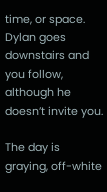time, or space. Dylan goes downstairs and you follow, although he doesn’t invite you.

The day is graying, off-white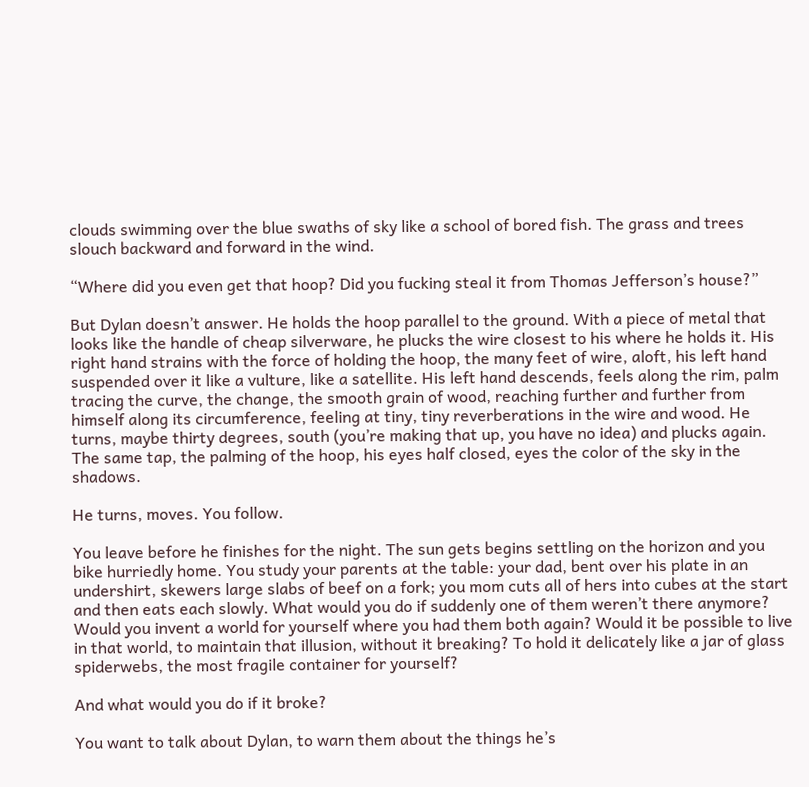clouds swimming over the blue swaths of sky like a school of bored fish. The grass and trees slouch backward and forward in the wind.

“Where did you even get that hoop? Did you fucking steal it from Thomas Jefferson’s house?”

But Dylan doesn’t answer. He holds the hoop parallel to the ground. With a piece of metal that looks like the handle of cheap silverware, he plucks the wire closest to his where he holds it. His right hand strains with the force of holding the hoop, the many feet of wire, aloft, his left hand suspended over it like a vulture, like a satellite. His left hand descends, feels along the rim, palm tracing the curve, the change, the smooth grain of wood, reaching further and further from himself along its circumference, feeling at tiny, tiny reverberations in the wire and wood. He turns, maybe thirty degrees, south (you’re making that up, you have no idea) and plucks again. The same tap, the palming of the hoop, his eyes half closed, eyes the color of the sky in the shadows.

He turns, moves. You follow.

You leave before he finishes for the night. The sun gets begins settling on the horizon and you bike hurriedly home. You study your parents at the table: your dad, bent over his plate in an undershirt, skewers large slabs of beef on a fork; you mom cuts all of hers into cubes at the start and then eats each slowly. What would you do if suddenly one of them weren’t there anymore? Would you invent a world for yourself where you had them both again? Would it be possible to live in that world, to maintain that illusion, without it breaking? To hold it delicately like a jar of glass spiderwebs, the most fragile container for yourself?

And what would you do if it broke?

You want to talk about Dylan, to warn them about the things he’s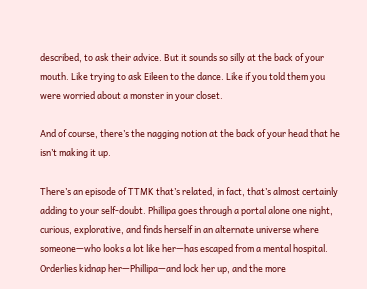described, to ask their advice. But it sounds so silly at the back of your mouth. Like trying to ask Eileen to the dance. Like if you told them you were worried about a monster in your closet.

And of course, there’s the nagging notion at the back of your head that he isn’t making it up.

There’s an episode of TTMK that’s related, in fact, that’s almost certainly adding to your self-doubt. Phillipa goes through a portal alone one night, curious, explorative, and finds herself in an alternate universe where someone—who looks a lot like her—has escaped from a mental hospital. Orderlies kidnap her—Phillipa—and lock her up, and the more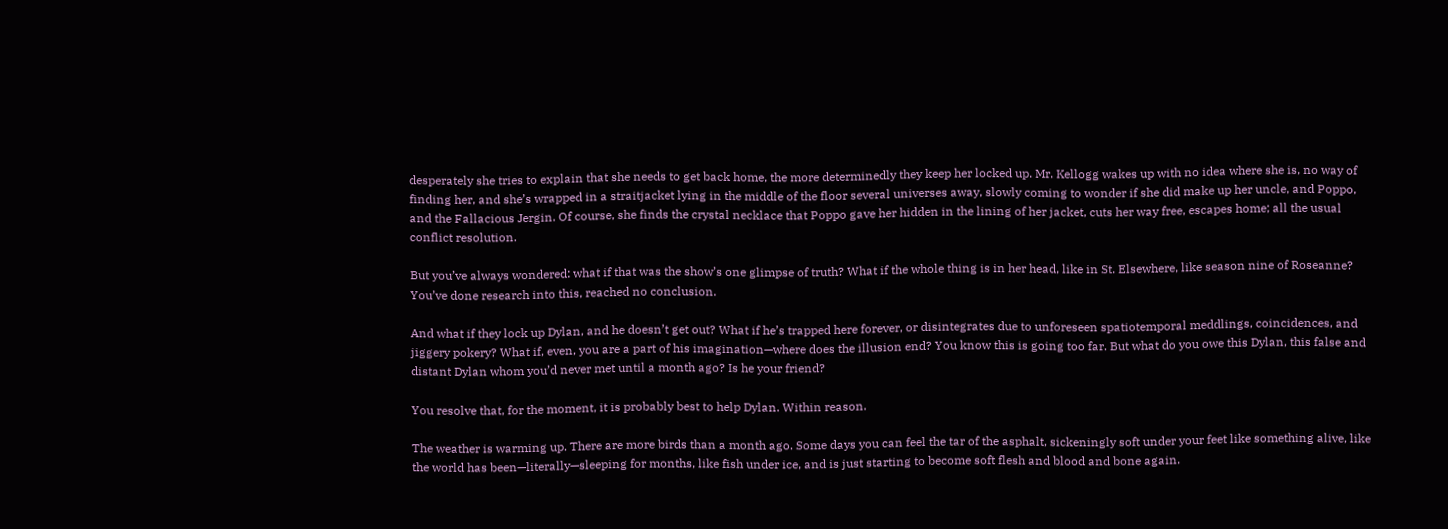desperately she tries to explain that she needs to get back home, the more determinedly they keep her locked up. Mr. Kellogg wakes up with no idea where she is, no way of finding her, and she’s wrapped in a straitjacket lying in the middle of the floor several universes away, slowly coming to wonder if she did make up her uncle, and Poppo, and the Fallacious Jergin. Of course, she finds the crystal necklace that Poppo gave her hidden in the lining of her jacket, cuts her way free, escapes home; all the usual conflict resolution.

But you’ve always wondered: what if that was the show’s one glimpse of truth? What if the whole thing is in her head, like in St. Elsewhere, like season nine of Roseanne? You’ve done research into this, reached no conclusion.

And what if they lock up Dylan, and he doesn’t get out? What if he’s trapped here forever, or disintegrates due to unforeseen spatiotemporal meddlings, coincidences, and jiggery pokery? What if, even, you are a part of his imagination—where does the illusion end? You know this is going too far. But what do you owe this Dylan, this false and distant Dylan whom you’d never met until a month ago? Is he your friend?

You resolve that, for the moment, it is probably best to help Dylan. Within reason.

The weather is warming up. There are more birds than a month ago. Some days you can feel the tar of the asphalt, sickeningly soft under your feet like something alive, like the world has been—literally—sleeping for months, like fish under ice, and is just starting to become soft flesh and blood and bone again.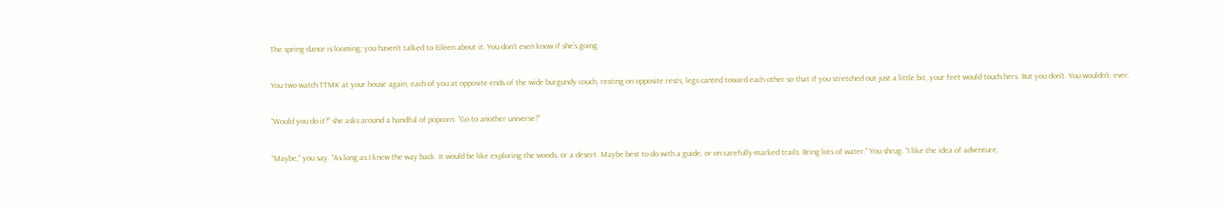The spring dance is looming; you haven’t talked to Eileen about it. You don’t even know if she’s going.

You two watch TTMK at your house again, each of you at opposite ends of the wide burgundy couch, resting on opposite rests, legs canted toward each other so that if you stretched out just a little bit, your feet would touch hers. But you don’t. You wouldn’t, ever.

“Would you do it?” she asks around a handful of popcorn. “Go to another universe?”

“Maybe,” you say. “As long as I knew the way back. It would be like exploring the woods, or a desert. Maybe best to do with a guide, or on carefully-marked trails. Bring lots of water.” You shrug. “I like the idea of adventure,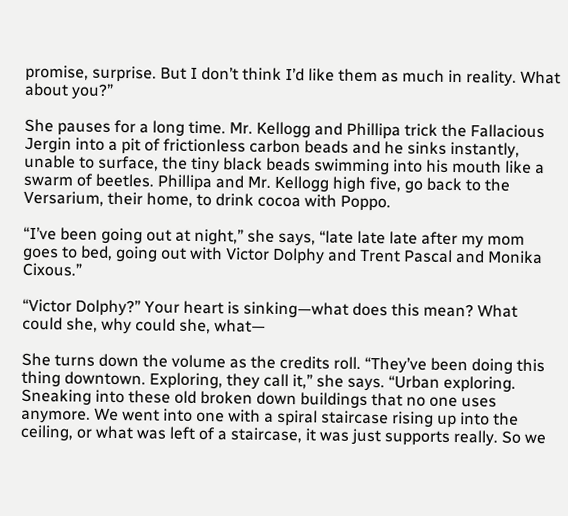promise, surprise. But I don’t think I’d like them as much in reality. What about you?”

She pauses for a long time. Mr. Kellogg and Phillipa trick the Fallacious Jergin into a pit of frictionless carbon beads and he sinks instantly, unable to surface, the tiny black beads swimming into his mouth like a swarm of beetles. Phillipa and Mr. Kellogg high five, go back to the Versarium, their home, to drink cocoa with Poppo.

“I’ve been going out at night,” she says, “late late late after my mom goes to bed, going out with Victor Dolphy and Trent Pascal and Monika Cixous.”

“Victor Dolphy?” Your heart is sinking—what does this mean? What could she, why could she, what—

She turns down the volume as the credits roll. “They’ve been doing this thing downtown. Exploring, they call it,” she says. “Urban exploring. Sneaking into these old broken down buildings that no one uses anymore. We went into one with a spiral staircase rising up into the ceiling, or what was left of a staircase, it was just supports really. So we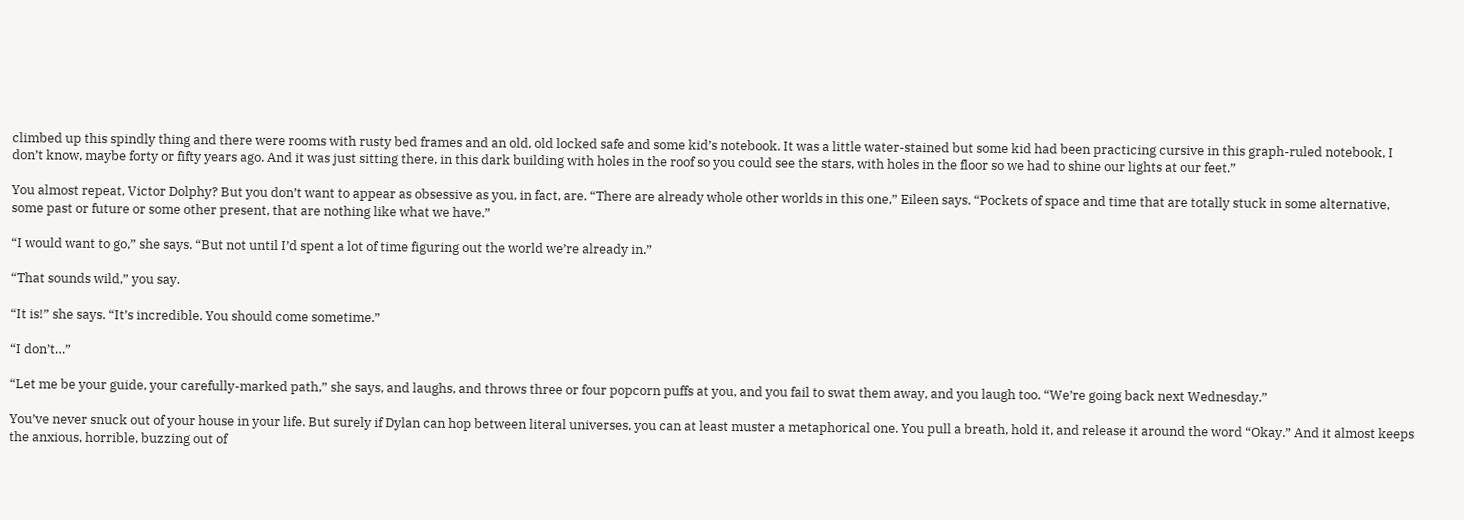climbed up this spindly thing and there were rooms with rusty bed frames and an old, old locked safe and some kid’s notebook. It was a little water-stained but some kid had been practicing cursive in this graph-ruled notebook, I don’t know, maybe forty or fifty years ago. And it was just sitting there, in this dark building with holes in the roof so you could see the stars, with holes in the floor so we had to shine our lights at our feet.”

You almost repeat, Victor Dolphy? But you don’t want to appear as obsessive as you, in fact, are. “There are already whole other worlds in this one,” Eileen says. “Pockets of space and time that are totally stuck in some alternative, some past or future or some other present, that are nothing like what we have.”

“I would want to go,” she says. “But not until I’d spent a lot of time figuring out the world we’re already in.”

“That sounds wild,” you say.

“It is!” she says. “It’s incredible. You should come sometime.”

“I don’t…”

“Let me be your guide, your carefully-marked path,” she says, and laughs, and throws three or four popcorn puffs at you, and you fail to swat them away, and you laugh too. “We’re going back next Wednesday.”

You’ve never snuck out of your house in your life. But surely if Dylan can hop between literal universes, you can at least muster a metaphorical one. You pull a breath, hold it, and release it around the word “Okay.” And it almost keeps the anxious, horrible, buzzing out of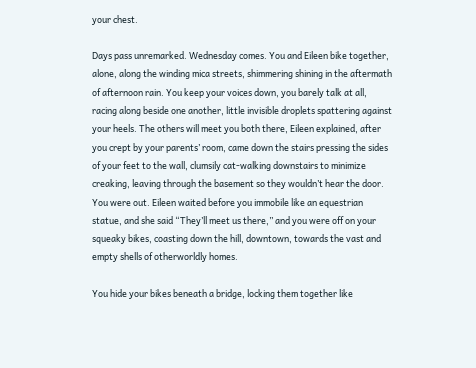your chest.

Days pass unremarked. Wednesday comes. You and Eileen bike together, alone, along the winding mica streets, shimmering shining in the aftermath of afternoon rain. You keep your voices down, you barely talk at all, racing along beside one another, little invisible droplets spattering against your heels. The others will meet you both there, Eileen explained, after you crept by your parents’ room, came down the stairs pressing the sides of your feet to the wall, clumsily cat-walking downstairs to minimize creaking, leaving through the basement so they wouldn’t hear the door. You were out. Eileen waited before you immobile like an equestrian statue, and she said “They’ll meet us there,” and you were off on your squeaky bikes, coasting down the hill, downtown, towards the vast and empty shells of otherworldly homes.

You hide your bikes beneath a bridge, locking them together like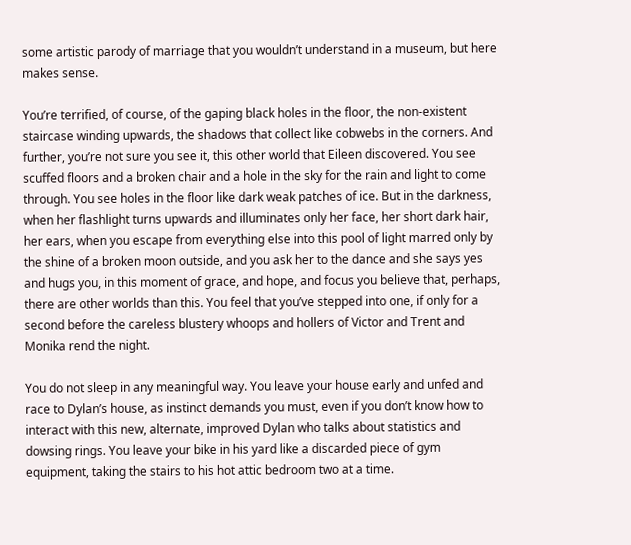some artistic parody of marriage that you wouldn’t understand in a museum, but here makes sense.

You’re terrified, of course, of the gaping black holes in the floor, the non-existent staircase winding upwards, the shadows that collect like cobwebs in the corners. And further, you’re not sure you see it, this other world that Eileen discovered. You see scuffed floors and a broken chair and a hole in the sky for the rain and light to come through. You see holes in the floor like dark weak patches of ice. But in the darkness, when her flashlight turns upwards and illuminates only her face, her short dark hair, her ears, when you escape from everything else into this pool of light marred only by the shine of a broken moon outside, and you ask her to the dance and she says yes and hugs you, in this moment of grace, and hope, and focus you believe that, perhaps, there are other worlds than this. You feel that you’ve stepped into one, if only for a second before the careless blustery whoops and hollers of Victor and Trent and Monika rend the night.

You do not sleep in any meaningful way. You leave your house early and unfed and race to Dylan’s house, as instinct demands you must, even if you don’t know how to interact with this new, alternate, improved Dylan who talks about statistics and dowsing rings. You leave your bike in his yard like a discarded piece of gym equipment, taking the stairs to his hot attic bedroom two at a time.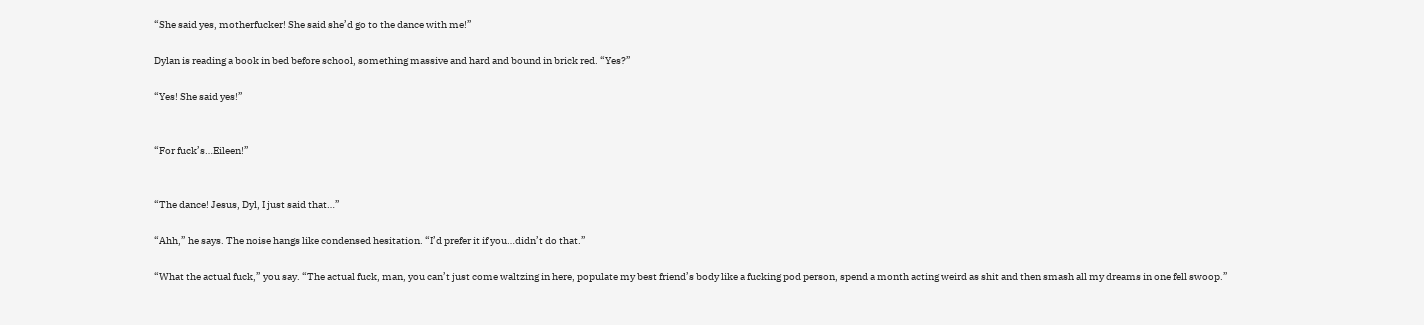“She said yes, motherfucker! She said she’d go to the dance with me!”

Dylan is reading a book in bed before school, something massive and hard and bound in brick red. “Yes?”

“Yes! She said yes!”


“For fuck’s…Eileen!”


“The dance! Jesus, Dyl, I just said that…”

“Ahh,” he says. The noise hangs like condensed hesitation. “I’d prefer it if you…didn’t do that.”

“What the actual fuck,” you say. “The actual fuck, man, you can’t just come waltzing in here, populate my best friend’s body like a fucking pod person, spend a month acting weird as shit and then smash all my dreams in one fell swoop.”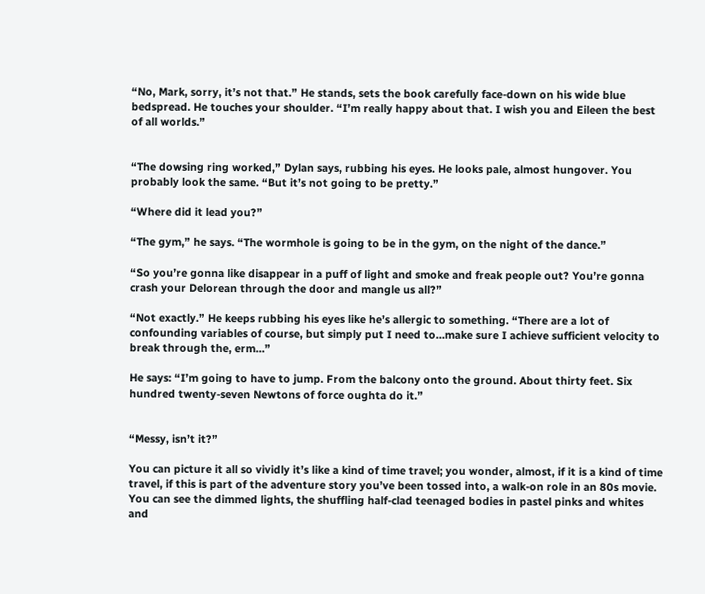“No, Mark, sorry, it’s not that.” He stands, sets the book carefully face-down on his wide blue bedspread. He touches your shoulder. “I’m really happy about that. I wish you and Eileen the best of all worlds.”


“The dowsing ring worked,” Dylan says, rubbing his eyes. He looks pale, almost hungover. You probably look the same. “But it’s not going to be pretty.”

“Where did it lead you?”

“The gym,” he says. “The wormhole is going to be in the gym, on the night of the dance.”

“So you’re gonna like disappear in a puff of light and smoke and freak people out? You’re gonna crash your Delorean through the door and mangle us all?”

“Not exactly.” He keeps rubbing his eyes like he’s allergic to something. “There are a lot of confounding variables of course, but simply put I need to…make sure I achieve sufficient velocity to break through the, erm…”

He says: “I’m going to have to jump. From the balcony onto the ground. About thirty feet. Six hundred twenty-seven Newtons of force oughta do it.”


“Messy, isn’t it?”

You can picture it all so vividly it’s like a kind of time travel; you wonder, almost, if it is a kind of time travel, if this is part of the adventure story you’ve been tossed into, a walk-on role in an 80s movie. You can see the dimmed lights, the shuffling half-clad teenaged bodies in pastel pinks and whites and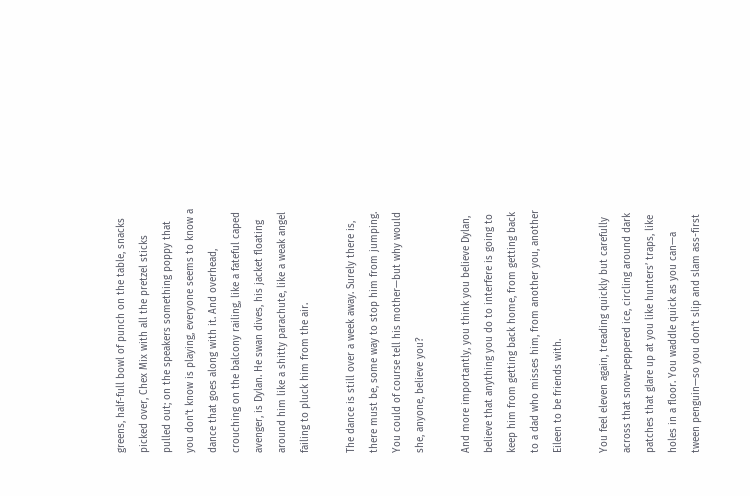greens, half-full bowl of punch on the table, snacks picked over, Chex Mix with all the pretzel sticks pulled out; on the speakers something poppy that you don’t know is playing, everyone seems to know a dance that goes along with it. And overhead, crouching on the balcony railing, like a fateful caped avenger, is Dylan. He swan dives, his jacket floating around him like a shitty parachute, like a weak angel failing to pluck him from the air.

The dance is still over a week away. Surely there is, there must be, some way to stop him from jumping. You could of course tell his mother—but why would she, anyone, believe you?

And more importantly, you think you believe Dylan, believe that anything you do to interfere is going to keep him from getting back home, from getting back to a dad who misses him, from another you, another Eileen to be friends with.

You feel eleven again, treading quickly but carefully across that snow-peppered ice, circling around dark patches that glare up at you like hunters’ traps, like holes in a floor. You waddle quick as you can—a tween penguin—so you don’t slip and slam ass-first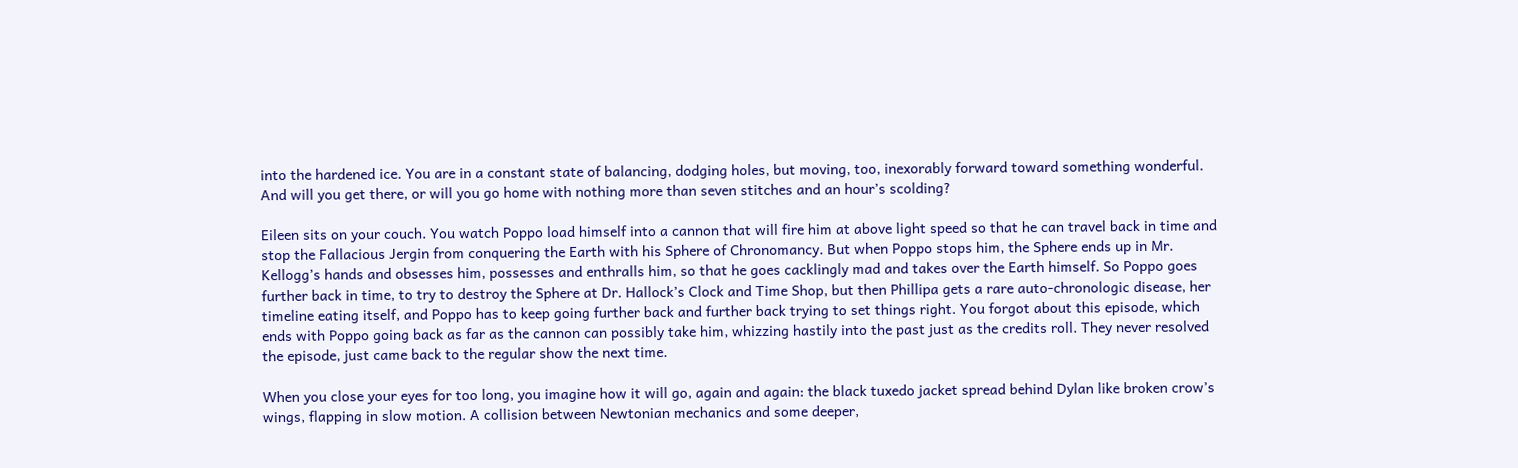into the hardened ice. You are in a constant state of balancing, dodging holes, but moving, too, inexorably forward toward something wonderful. And will you get there, or will you go home with nothing more than seven stitches and an hour’s scolding?

Eileen sits on your couch. You watch Poppo load himself into a cannon that will fire him at above light speed so that he can travel back in time and stop the Fallacious Jergin from conquering the Earth with his Sphere of Chronomancy. But when Poppo stops him, the Sphere ends up in Mr. Kellogg’s hands and obsesses him, possesses and enthralls him, so that he goes cacklingly mad and takes over the Earth himself. So Poppo goes further back in time, to try to destroy the Sphere at Dr. Hallock’s Clock and Time Shop, but then Phillipa gets a rare auto-chronologic disease, her timeline eating itself, and Poppo has to keep going further back and further back trying to set things right. You forgot about this episode, which ends with Poppo going back as far as the cannon can possibly take him, whizzing hastily into the past just as the credits roll. They never resolved the episode, just came back to the regular show the next time.

When you close your eyes for too long, you imagine how it will go, again and again: the black tuxedo jacket spread behind Dylan like broken crow’s wings, flapping in slow motion. A collision between Newtonian mechanics and some deeper,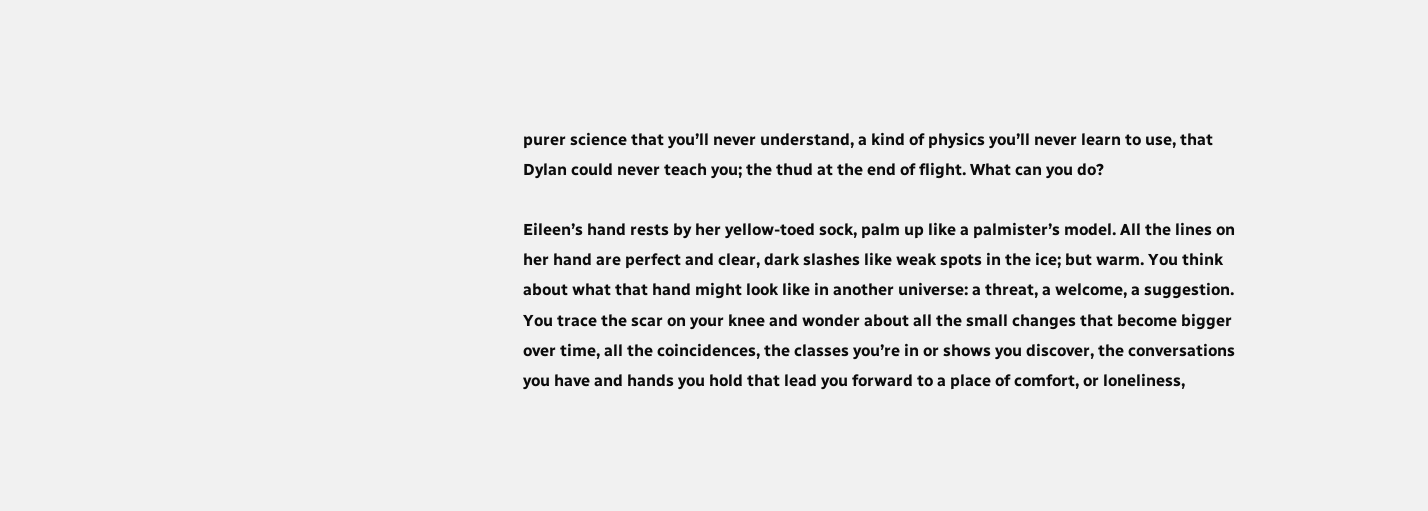purer science that you’ll never understand, a kind of physics you’ll never learn to use, that Dylan could never teach you; the thud at the end of flight. What can you do?

Eileen’s hand rests by her yellow-toed sock, palm up like a palmister’s model. All the lines on her hand are perfect and clear, dark slashes like weak spots in the ice; but warm. You think about what that hand might look like in another universe: a threat, a welcome, a suggestion. You trace the scar on your knee and wonder about all the small changes that become bigger over time, all the coincidences, the classes you’re in or shows you discover, the conversations you have and hands you hold that lead you forward to a place of comfort, or loneliness,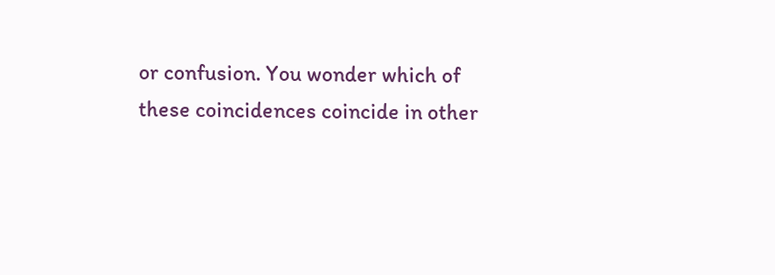or confusion. You wonder which of these coincidences coincide in other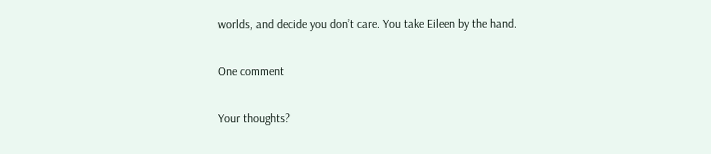worlds, and decide you don’t care. You take Eileen by the hand.

One comment

Your thoughts?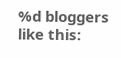%d bloggers like this: